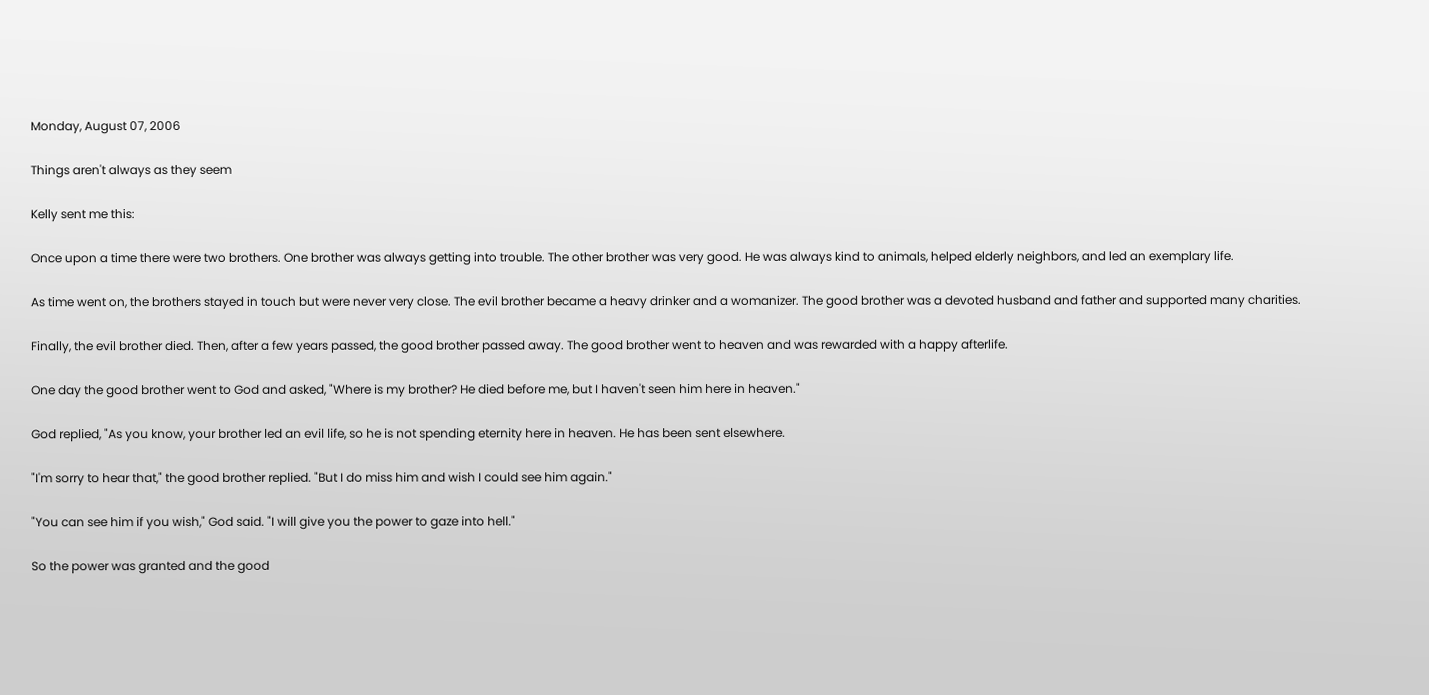Monday, August 07, 2006

Things aren't always as they seem

Kelly sent me this:

Once upon a time there were two brothers. One brother was always getting into trouble. The other brother was very good. He was always kind to animals, helped elderly neighbors, and led an exemplary life.

As time went on, the brothers stayed in touch but were never very close. The evil brother became a heavy drinker and a womanizer. The good brother was a devoted husband and father and supported many charities.

Finally, the evil brother died. Then, after a few years passed, the good brother passed away. The good brother went to heaven and was rewarded with a happy afterlife.

One day the good brother went to God and asked, "Where is my brother? He died before me, but I haven't seen him here in heaven."

God replied, "As you know, your brother led an evil life, so he is not spending eternity here in heaven. He has been sent elsewhere.

"I'm sorry to hear that," the good brother replied. "But I do miss him and wish I could see him again."

"You can see him if you wish," God said. "I will give you the power to gaze into hell."

So the power was granted and the good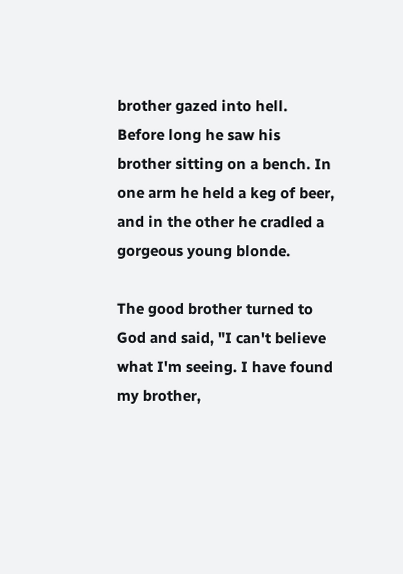brother gazed into hell. Before long he saw his brother sitting on a bench. In one arm he held a keg of beer, and in the other he cradled a gorgeous young blonde.

The good brother turned to God and said, "I can't believe what I'm seeing. I have found my brother,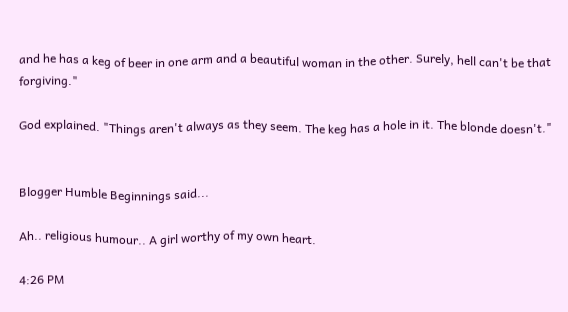and he has a keg of beer in one arm and a beautiful woman in the other. Surely, hell can't be that forgiving."

God explained. "Things aren't always as they seem. The keg has a hole in it. The blonde doesn't."


Blogger Humble Beginnings said...

Ah.. religious humour.. A girl worthy of my own heart.

4:26 PM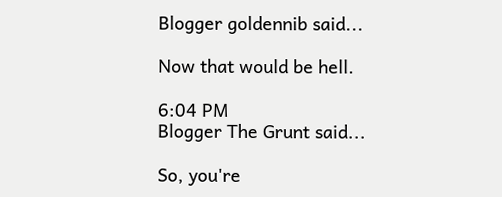Blogger goldennib said...

Now that would be hell.

6:04 PM
Blogger The Grunt said...

So, you're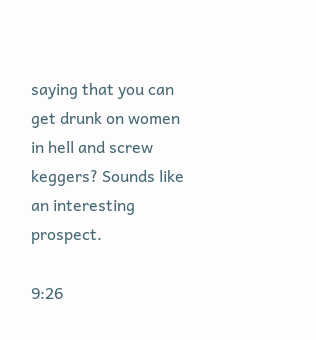saying that you can get drunk on women in hell and screw keggers? Sounds like an interesting prospect.

9:26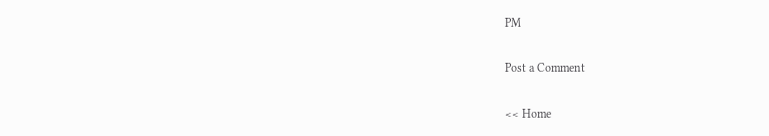PM

Post a Comment

<< Home